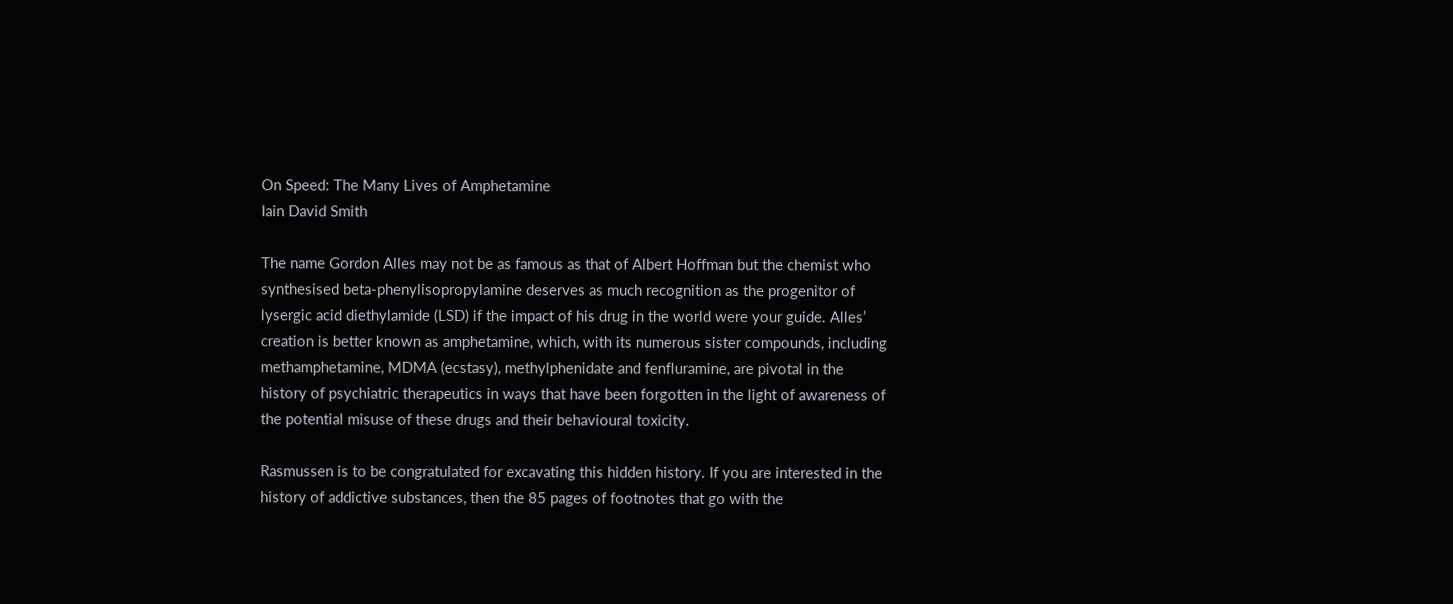On Speed: The Many Lives of Amphetamine
Iain David Smith

The name Gordon Alles may not be as famous as that of Albert Hoffman but the chemist who synthesised beta-phenylisopropylamine deserves as much recognition as the progenitor of lysergic acid diethylamide (LSD) if the impact of his drug in the world were your guide. Alles’ creation is better known as amphetamine, which, with its numerous sister compounds, including methamphetamine, MDMA (ecstasy), methylphenidate and fenfluramine, are pivotal in the history of psychiatric therapeutics in ways that have been forgotten in the light of awareness of the potential misuse of these drugs and their behavioural toxicity.

Rasmussen is to be congratulated for excavating this hidden history. If you are interested in the history of addictive substances, then the 85 pages of footnotes that go with the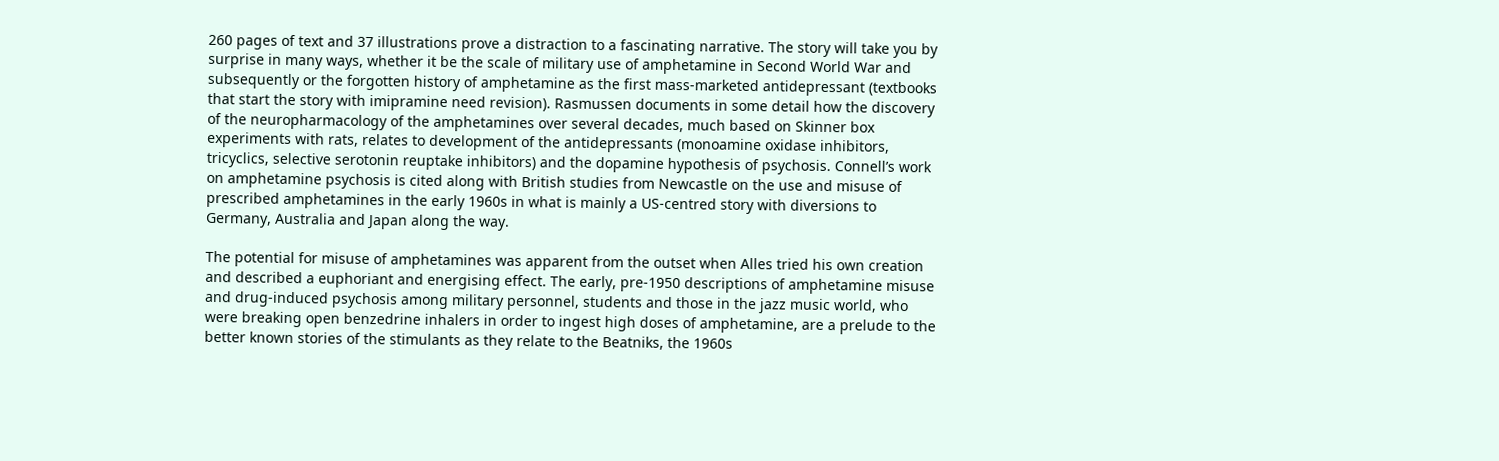260 pages of text and 37 illustrations prove a distraction to a fascinating narrative. The story will take you by surprise in many ways, whether it be the scale of military use of amphetamine in Second World War and subsequently or the forgotten history of amphetamine as the first mass-marketed antidepressant (textbooks that start the story with imipramine need revision). Rasmussen documents in some detail how the discovery of the neuropharmacology of the amphetamines over several decades, much based on Skinner box experiments with rats, relates to development of the antidepressants (monoamine oxidase inhibitors, tricyclics, selective serotonin reuptake inhibitors) and the dopamine hypothesis of psychosis. Connell’s work on amphetamine psychosis is cited along with British studies from Newcastle on the use and misuse of prescribed amphetamines in the early 1960s in what is mainly a US-centred story with diversions to Germany, Australia and Japan along the way.

The potential for misuse of amphetamines was apparent from the outset when Alles tried his own creation and described a euphoriant and energising effect. The early, pre-1950 descriptions of amphetamine misuse and drug-induced psychosis among military personnel, students and those in the jazz music world, who were breaking open benzedrine inhalers in order to ingest high doses of amphetamine, are a prelude to the better known stories of the stimulants as they relate to the Beatniks, the 1960s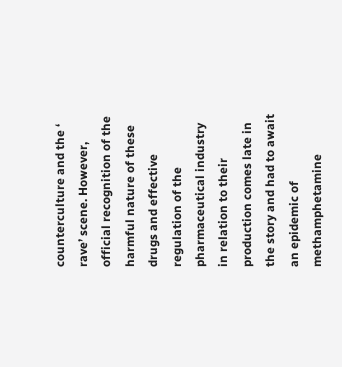counterculture and the ‘ rave’ scene. However, official recognition of the harmful nature of these drugs and effective regulation of the pharmaceutical industry in relation to their production comes late in the story and had to await an epidemic of methamphetamine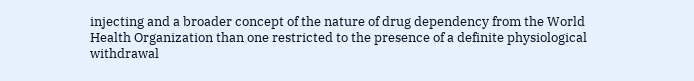injecting and a broader concept of the nature of drug dependency from the World Health Organization than one restricted to the presence of a definite physiological withdrawal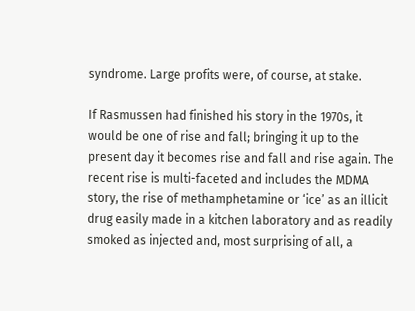syndrome. Large profits were, of course, at stake.

If Rasmussen had finished his story in the 1970s, it would be one of rise and fall; bringing it up to the present day it becomes rise and fall and rise again. The recent rise is multi-faceted and includes the MDMA story, the rise of methamphetamine or ‘ice’ as an illicit drug easily made in a kitchen laboratory and as readily smoked as injected and, most surprising of all, a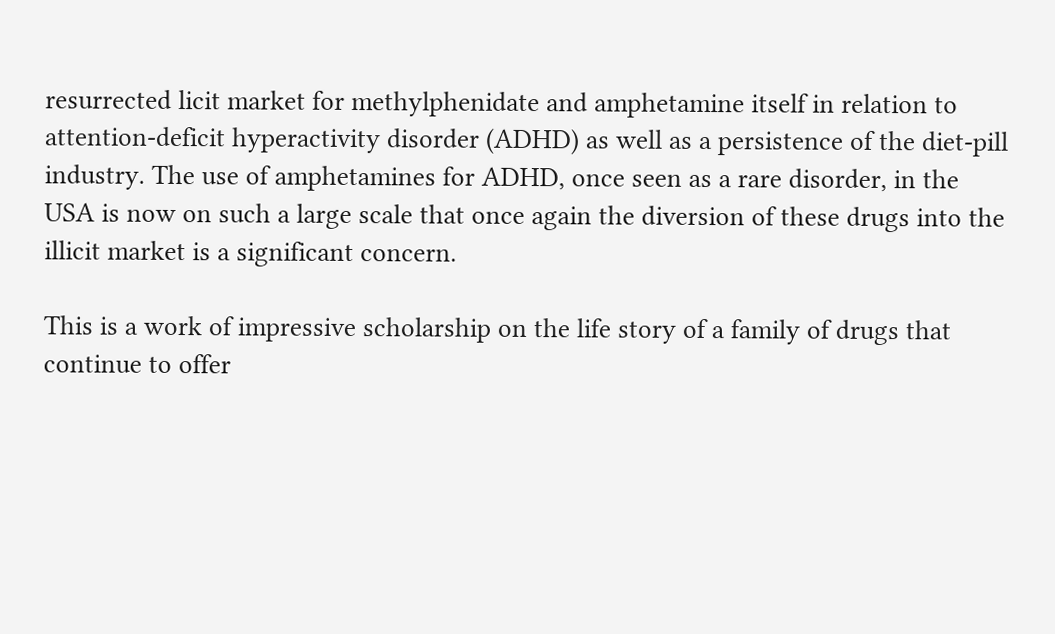resurrected licit market for methylphenidate and amphetamine itself in relation to attention-deficit hyperactivity disorder (ADHD) as well as a persistence of the diet-pill industry. The use of amphetamines for ADHD, once seen as a rare disorder, in the USA is now on such a large scale that once again the diversion of these drugs into the illicit market is a significant concern.

This is a work of impressive scholarship on the life story of a family of drugs that continue to offer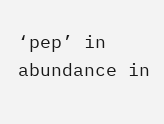‘pep’ in abundance in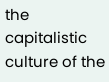the capitalistic culture of the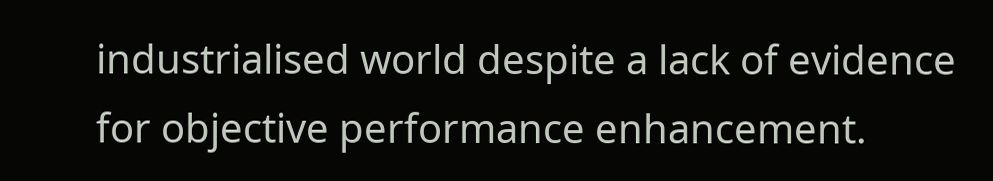industrialised world despite a lack of evidence for objective performance enhancement.